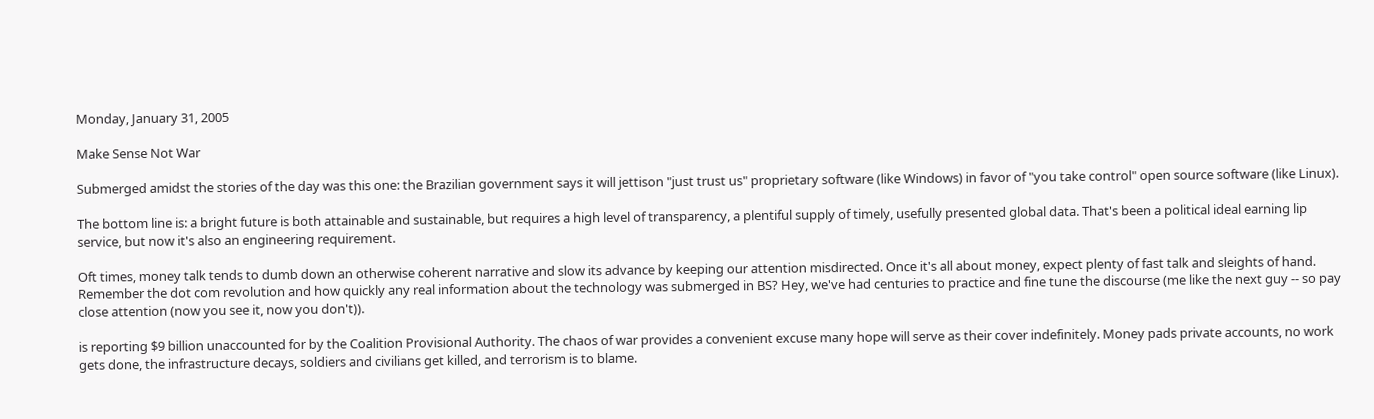Monday, January 31, 2005

Make Sense Not War

Submerged amidst the stories of the day was this one: the Brazilian government says it will jettison "just trust us" proprietary software (like Windows) in favor of "you take control" open source software (like Linux).

The bottom line is: a bright future is both attainable and sustainable, but requires a high level of transparency, a plentiful supply of timely, usefully presented global data. That's been a political ideal earning lip service, but now it's also an engineering requirement.

Oft times, money talk tends to dumb down an otherwise coherent narrative and slow its advance by keeping our attention misdirected. Once it's all about money, expect plenty of fast talk and sleights of hand. Remember the dot com revolution and how quickly any real information about the technology was submerged in BS? Hey, we've had centuries to practice and fine tune the discourse (me like the next guy -- so pay close attention (now you see it, now you don't)).

is reporting $9 billion unaccounted for by the Coalition Provisional Authority. The chaos of war provides a convenient excuse many hope will serve as their cover indefinitely. Money pads private accounts, no work gets done, the infrastructure decays, soldiers and civilians get killed, and terrorism is to blame.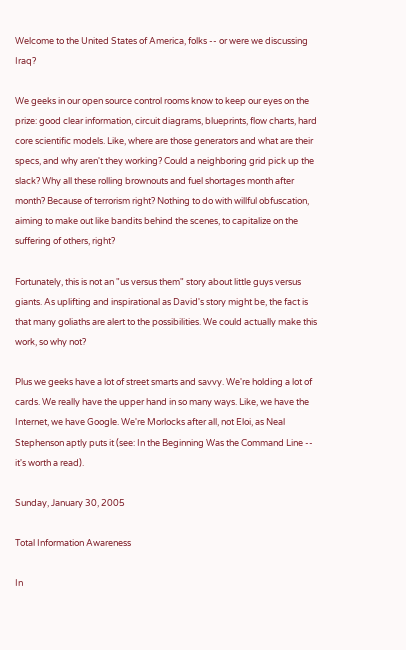Welcome to the United States of America, folks -- or were we discussing Iraq?

We geeks in our open source control rooms know to keep our eyes on the prize: good clear information, circuit diagrams, blueprints, flow charts, hard core scientific models. Like, where are those generators and what are their specs, and why aren't they working? Could a neighboring grid pick up the slack? Why all these rolling brownouts and fuel shortages month after month? Because of terrorism right? Nothing to do with willful obfuscation, aiming to make out like bandits behind the scenes, to capitalize on the suffering of others, right?

Fortunately, this is not an "us versus them" story about little guys versus giants. As uplifting and inspirational as David's story might be, the fact is that many goliaths are alert to the possibilities. We could actually make this work, so why not?

Plus we geeks have a lot of street smarts and savvy. We're holding a lot of cards. We really have the upper hand in so many ways. Like, we have the Internet, we have Google. We're Morlocks after all, not Eloi, as Neal Stephenson aptly puts it (see: In the Beginning Was the Command Line -- it's worth a read).

Sunday, January 30, 2005

Total Information Awareness

In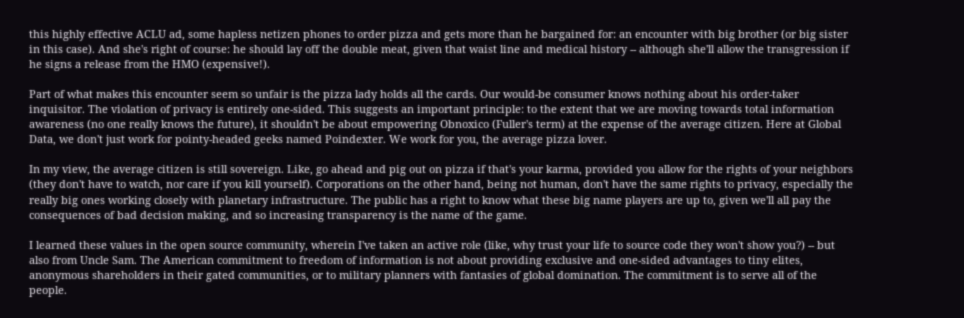this highly effective ACLU ad, some hapless netizen phones to order pizza and gets more than he bargained for: an encounter with big brother (or big sister in this case). And she's right of course: he should lay off the double meat, given that waist line and medical history -- although she'll allow the transgression if he signs a release from the HMO (expensive!).

Part of what makes this encounter seem so unfair is the pizza lady holds all the cards. Our would-be consumer knows nothing about his order-taker inquisitor. The violation of privacy is entirely one-sided. This suggests an important principle: to the extent that we are moving towards total information awareness (no one really knows the future), it shouldn't be about empowering Obnoxico (Fuller's term) at the expense of the average citizen. Here at Global Data, we don't just work for pointy-headed geeks named Poindexter. We work for you, the average pizza lover.

In my view, the average citizen is still sovereign. Like, go ahead and pig out on pizza if that's your karma, provided you allow for the rights of your neighbors (they don't have to watch, nor care if you kill yourself). Corporations on the other hand, being not human, don't have the same rights to privacy, especially the really big ones working closely with planetary infrastructure. The public has a right to know what these big name players are up to, given we'll all pay the consequences of bad decision making, and so increasing transparency is the name of the game.

I learned these values in the open source community, wherein I've taken an active role (like, why trust your life to source code they won't show you?) -- but also from Uncle Sam. The American commitment to freedom of information is not about providing exclusive and one-sided advantages to tiny elites, anonymous shareholders in their gated communities, or to military planners with fantasies of global domination. The commitment is to serve all of the people.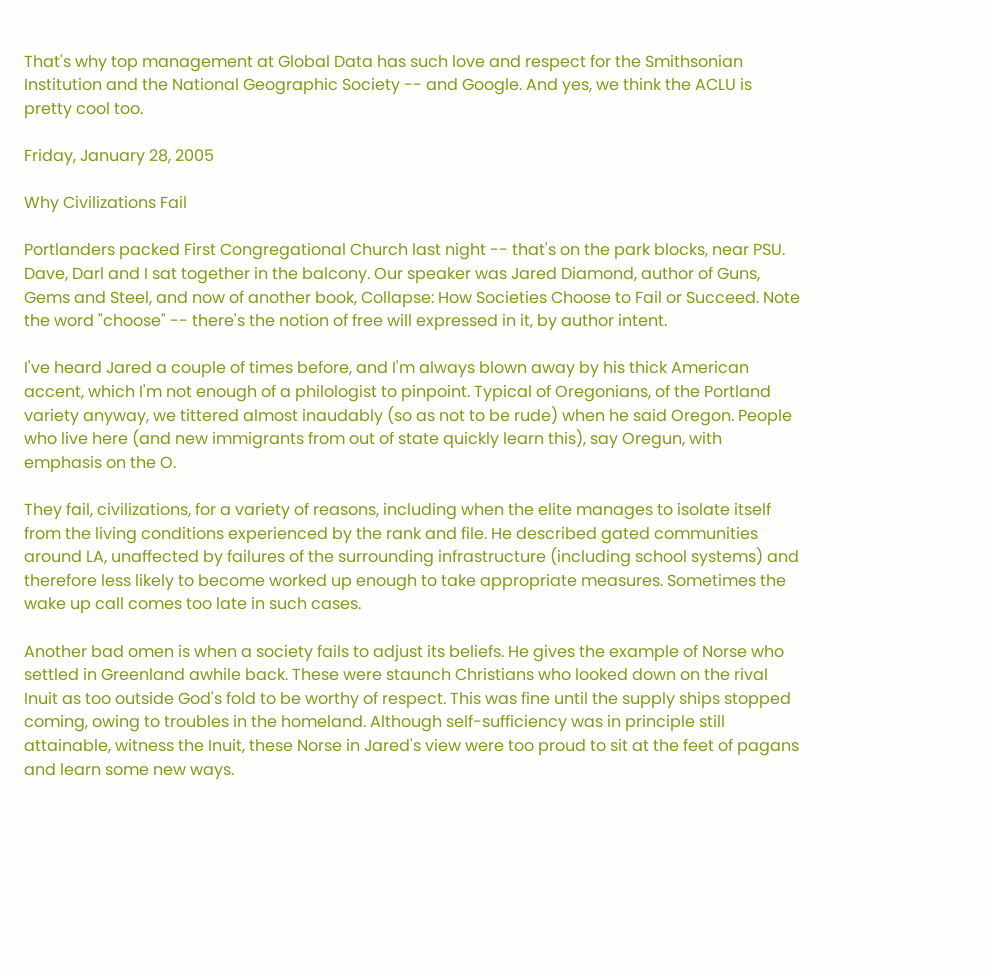That's why top management at Global Data has such love and respect for the Smithsonian Institution and the National Geographic Society -- and Google. And yes, we think the ACLU is pretty cool too.

Friday, January 28, 2005

Why Civilizations Fail

Portlanders packed First Congregational Church last night -- that's on the park blocks, near PSU. Dave, Darl and I sat together in the balcony. Our speaker was Jared Diamond, author of Guns, Gems and Steel, and now of another book, Collapse: How Societies Choose to Fail or Succeed. Note the word "choose" -- there's the notion of free will expressed in it, by author intent.

I've heard Jared a couple of times before, and I'm always blown away by his thick American accent, which I'm not enough of a philologist to pinpoint. Typical of Oregonians, of the Portland variety anyway, we tittered almost inaudably (so as not to be rude) when he said Oregon. People who live here (and new immigrants from out of state quickly learn this), say Oregun, with emphasis on the O.

They fail, civilizations, for a variety of reasons, including when the elite manages to isolate itself from the living conditions experienced by the rank and file. He described gated communities around LA, unaffected by failures of the surrounding infrastructure (including school systems) and therefore less likely to become worked up enough to take appropriate measures. Sometimes the wake up call comes too late in such cases.

Another bad omen is when a society fails to adjust its beliefs. He gives the example of Norse who settled in Greenland awhile back. These were staunch Christians who looked down on the rival Inuit as too outside God's fold to be worthy of respect. This was fine until the supply ships stopped coming, owing to troubles in the homeland. Although self-sufficiency was in principle still attainable, witness the Inuit, these Norse in Jared's view were too proud to sit at the feet of pagans and learn some new ways.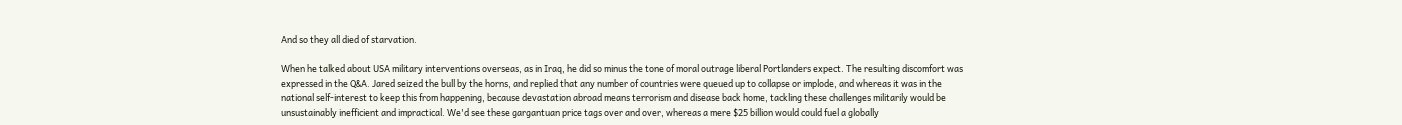And so they all died of starvation.

When he talked about USA military interventions overseas, as in Iraq, he did so minus the tone of moral outrage liberal Portlanders expect. The resulting discomfort was expressed in the Q&A. Jared seized the bull by the horns, and replied that any number of countries were queued up to collapse or implode, and whereas it was in the national self-interest to keep this from happening, because devastation abroad means terrorism and disease back home, tackling these challenges militarily would be unsustainably inefficient and impractical. We'd see these gargantuan price tags over and over, whereas a mere $25 billion would could fuel a globally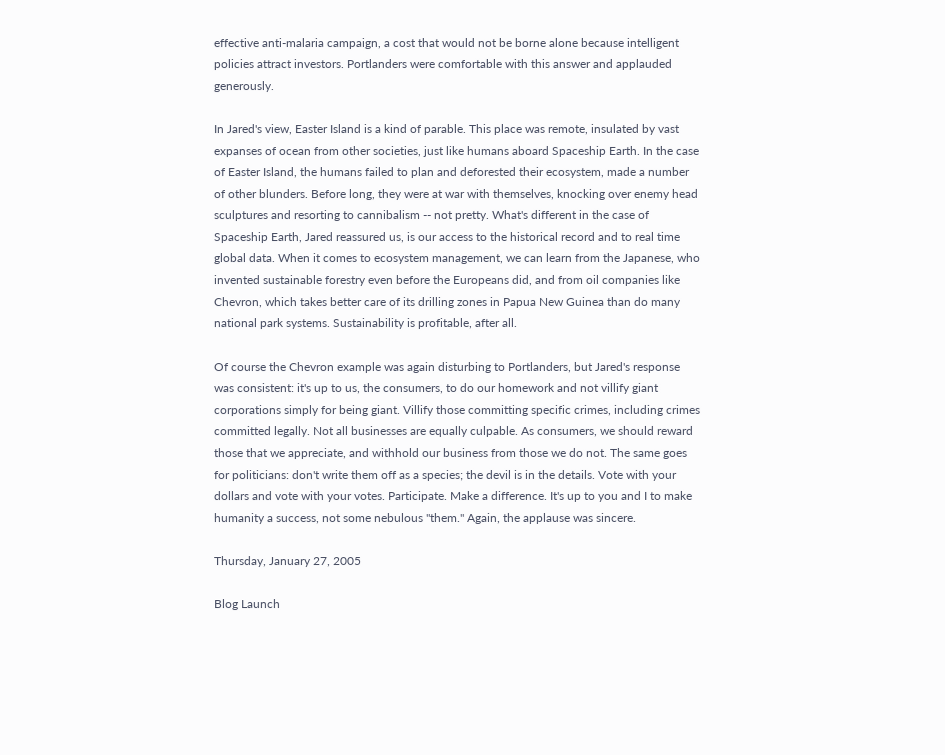effective anti-malaria campaign, a cost that would not be borne alone because intelligent policies attract investors. Portlanders were comfortable with this answer and applauded generously.

In Jared's view, Easter Island is a kind of parable. This place was remote, insulated by vast expanses of ocean from other societies, just like humans aboard Spaceship Earth. In the case of Easter Island, the humans failed to plan and deforested their ecosystem, made a number of other blunders. Before long, they were at war with themselves, knocking over enemy head sculptures and resorting to cannibalism -- not pretty. What's different in the case of Spaceship Earth, Jared reassured us, is our access to the historical record and to real time global data. When it comes to ecosystem management, we can learn from the Japanese, who invented sustainable forestry even before the Europeans did, and from oil companies like Chevron, which takes better care of its drilling zones in Papua New Guinea than do many national park systems. Sustainability is profitable, after all.

Of course the Chevron example was again disturbing to Portlanders, but Jared's response was consistent: it's up to us, the consumers, to do our homework and not villify giant corporations simply for being giant. Villify those committing specific crimes, including crimes committed legally. Not all businesses are equally culpable. As consumers, we should reward those that we appreciate, and withhold our business from those we do not. The same goes for politicians: don't write them off as a species; the devil is in the details. Vote with your dollars and vote with your votes. Participate. Make a difference. It's up to you and I to make humanity a success, not some nebulous "them." Again, the applause was sincere.

Thursday, January 27, 2005

Blog Launch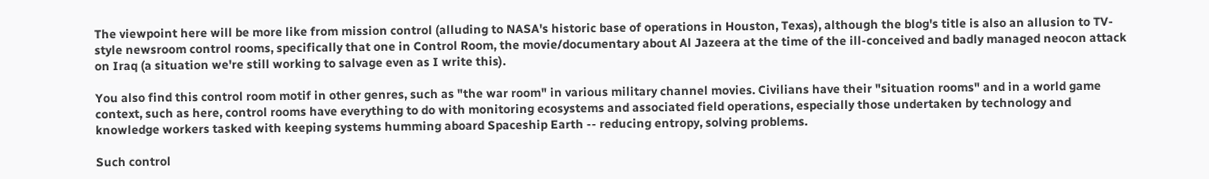The viewpoint here will be more like from mission control (alluding to NASA's historic base of operations in Houston, Texas), although the blog's title is also an allusion to TV-style newsroom control rooms, specifically that one in Control Room, the movie/documentary about Al Jazeera at the time of the ill-conceived and badly managed neocon attack on Iraq (a situation we're still working to salvage even as I write this).

You also find this control room motif in other genres, such as "the war room" in various military channel movies. Civilians have their "situation rooms" and in a world game context, such as here, control rooms have everything to do with monitoring ecosystems and associated field operations, especially those undertaken by technology and knowledge workers tasked with keeping systems humming aboard Spaceship Earth -- reducing entropy, solving problems.

Such control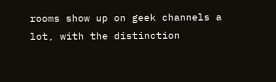rooms show up on geek channels a lot, with the distinction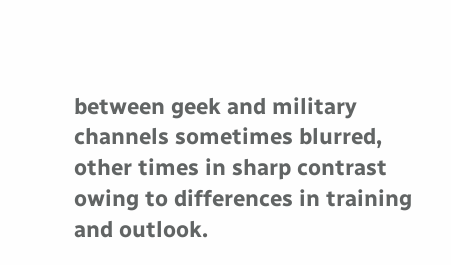between geek and military channels sometimes blurred, other times in sharp contrast owing to differences in training and outlook.